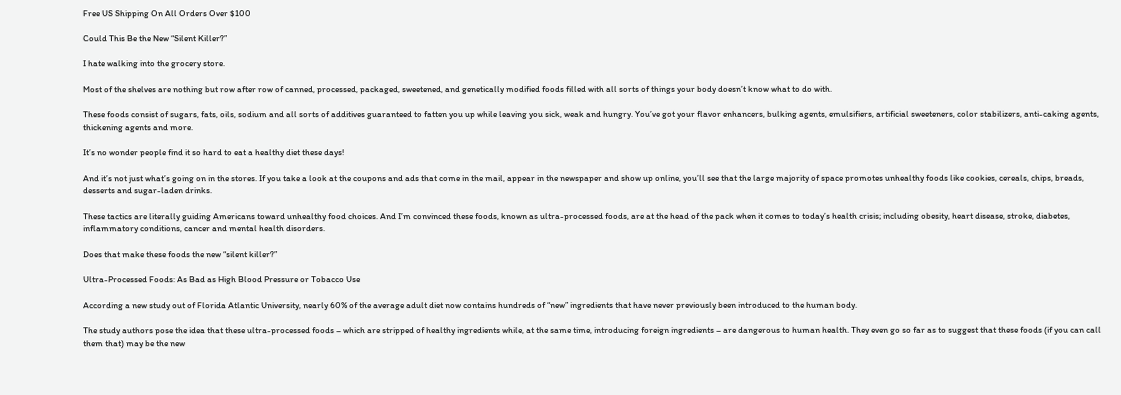Free US Shipping On All Orders Over $100

Could This Be the New “Silent Killer?”

I hate walking into the grocery store.

Most of the shelves are nothing but row after row of canned, processed, packaged, sweetened, and genetically modified foods filled with all sorts of things your body doesn’t know what to do with.

These foods consist of sugars, fats, oils, sodium and all sorts of additives guaranteed to fatten you up while leaving you sick, weak and hungry. You’ve got your flavor enhancers, bulking agents, emulsifiers, artificial sweeteners, color stabilizers, anti-caking agents, thickening agents and more.

It’s no wonder people find it so hard to eat a healthy diet these days!

And it’s not just what’s going on in the stores. If you take a look at the coupons and ads that come in the mail, appear in the newspaper and show up online, you’ll see that the large majority of space promotes unhealthy foods like cookies, cereals, chips, breads, desserts and sugar-laden drinks.

These tactics are literally guiding Americans toward unhealthy food choices. And I’m convinced these foods, known as ultra-processed foods, are at the head of the pack when it comes to today’s health crisis; including obesity, heart disease, stroke, diabetes, inflammatory conditions, cancer and mental health disorders.

Does that make these foods the new “silent killer?”

Ultra-Processed Foods: As Bad as High Blood Pressure or Tobacco Use

According a new study out of Florida Atlantic University, nearly 60% of the average adult diet now contains hundreds of “new” ingredients that have never previously been introduced to the human body.

The study authors pose the idea that these ultra-processed foods – which are stripped of healthy ingredients while, at the same time, introducing foreign ingredients – are dangerous to human health. They even go so far as to suggest that these foods (if you can call them that) may be the new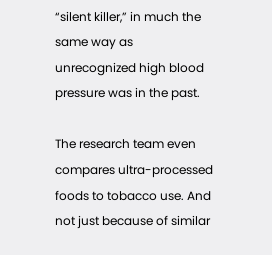“silent killer,” in much the same way as unrecognized high blood pressure was in the past.

The research team even compares ultra-processed foods to tobacco use. And not just because of similar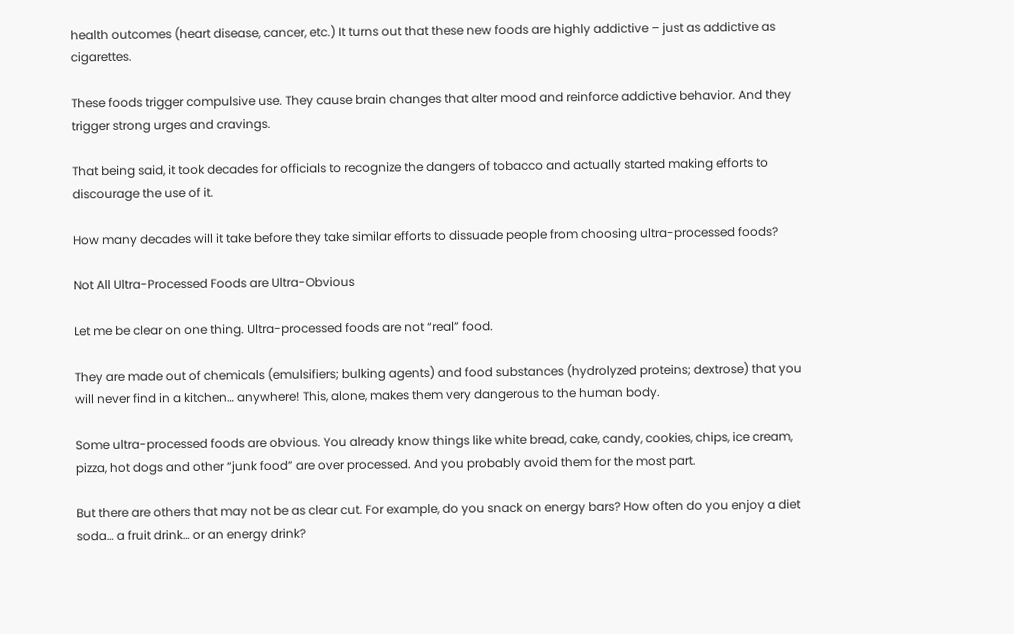health outcomes (heart disease, cancer, etc.) It turns out that these new foods are highly addictive – just as addictive as cigarettes.

These foods trigger compulsive use. They cause brain changes that alter mood and reinforce addictive behavior. And they trigger strong urges and cravings.

That being said, it took decades for officials to recognize the dangers of tobacco and actually started making efforts to discourage the use of it.

How many decades will it take before they take similar efforts to dissuade people from choosing ultra-processed foods?

Not All Ultra-Processed Foods are Ultra-Obvious

Let me be clear on one thing. Ultra-processed foods are not “real” food.

They are made out of chemicals (emulsifiers; bulking agents) and food substances (hydrolyzed proteins; dextrose) that you will never find in a kitchen… anywhere! This, alone, makes them very dangerous to the human body.

Some ultra-processed foods are obvious. You already know things like white bread, cake, candy, cookies, chips, ice cream, pizza, hot dogs and other “junk food” are over processed. And you probably avoid them for the most part.

But there are others that may not be as clear cut. For example, do you snack on energy bars? How often do you enjoy a diet soda… a fruit drink… or an energy drink?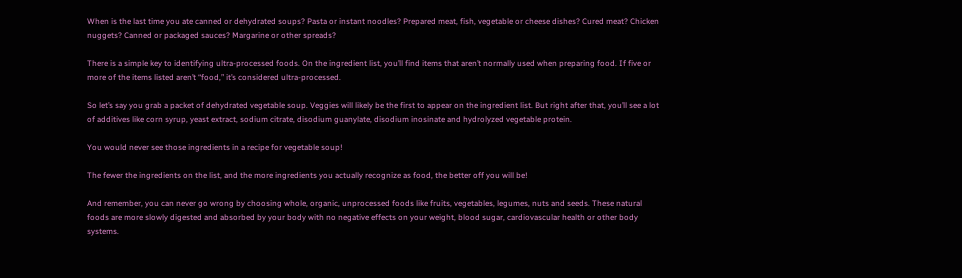When is the last time you ate canned or dehydrated soups? Pasta or instant noodles? Prepared meat, fish, vegetable or cheese dishes? Cured meat? Chicken nuggets? Canned or packaged sauces? Margarine or other spreads?

There is a simple key to identifying ultra-processed foods. On the ingredient list, you’ll find items that aren’t normally used when preparing food. If five or more of the items listed aren’t “food,” it’s considered ultra-processed.

So let’s say you grab a packet of dehydrated vegetable soup. Veggies will likely be the first to appear on the ingredient list. But right after that, you’ll see a lot of additives like corn syrup, yeast extract, sodium citrate, disodium guanylate, disodium inosinate and hydrolyzed vegetable protein.

You would never see those ingredients in a recipe for vegetable soup!

The fewer the ingredients on the list, and the more ingredients you actually recognize as food, the better off you will be!

And remember, you can never go wrong by choosing whole, organic, unprocessed foods like fruits, vegetables, legumes, nuts and seeds. These natural foods are more slowly digested and absorbed by your body with no negative effects on your weight, blood sugar, cardiovascular health or other body systems.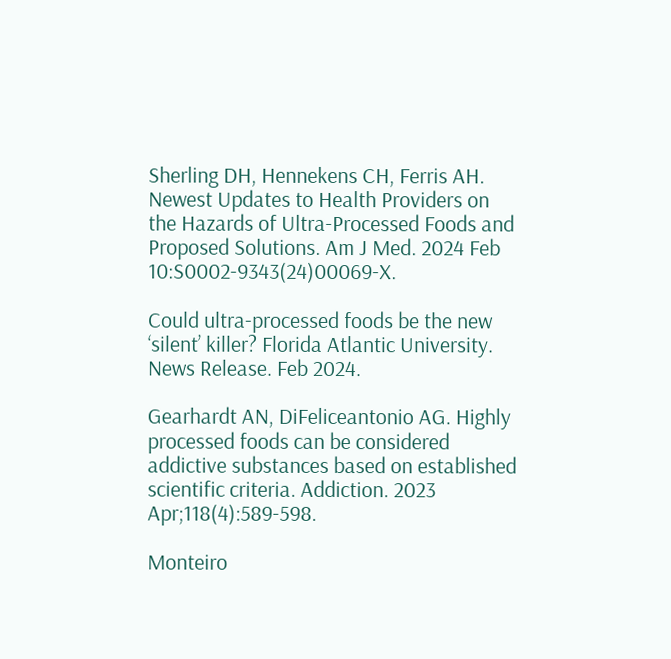Sherling DH, Hennekens CH, Ferris AH. Newest Updates to Health Providers on the Hazards of Ultra-Processed Foods and Proposed Solutions. Am J Med. 2024 Feb 10:S0002-9343(24)00069-X.

Could ultra-processed foods be the new ‘silent’ killer? Florida Atlantic University. News Release. Feb 2024.

Gearhardt AN, DiFeliceantonio AG. Highly processed foods can be considered addictive substances based on established scientific criteria. Addiction. 2023 Apr;118(4):589-598.

Monteiro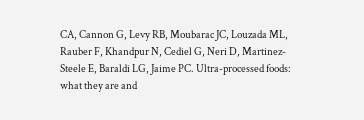CA, Cannon G, Levy RB, Moubarac JC, Louzada ML, Rauber F, Khandpur N, Cediel G, Neri D, Martinez-Steele E, Baraldi LG, Jaime PC. Ultra-processed foods: what they are and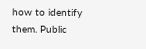how to identify them. Public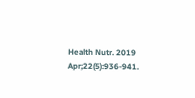Health Nutr. 2019 Apr;22(5):936-941.